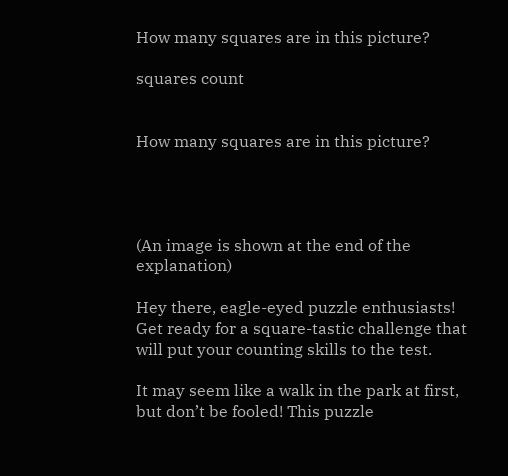How many squares are in this picture?

squares count


How many squares are in this picture?




(An image is shown at the end of the explanation)

Hey there, eagle-eyed puzzle enthusiasts! Get ready for a square-tastic challenge that will put your counting skills to the test.

It may seem like a walk in the park at first, but don’t be fooled! This puzzle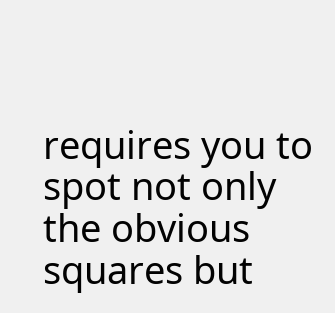requires you to spot not only the obvious squares but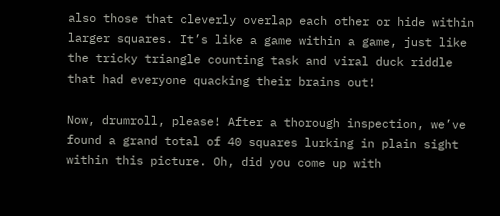also those that cleverly overlap each other or hide within larger squares. It’s like a game within a game, just like the tricky triangle counting task and viral duck riddle that had everyone quacking their brains out!

Now, drumroll, please! After a thorough inspection, we’ve found a grand total of 40 squares lurking in plain sight within this picture. Oh, did you come up with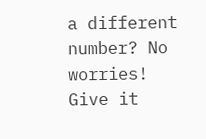a different number? No worries! Give it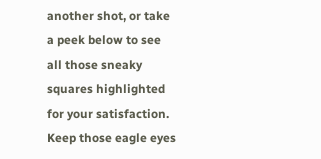another shot, or take a peek below to see all those sneaky squares highlighted for your satisfaction. Keep those eagle eyes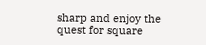sharp and enjoy the quest for square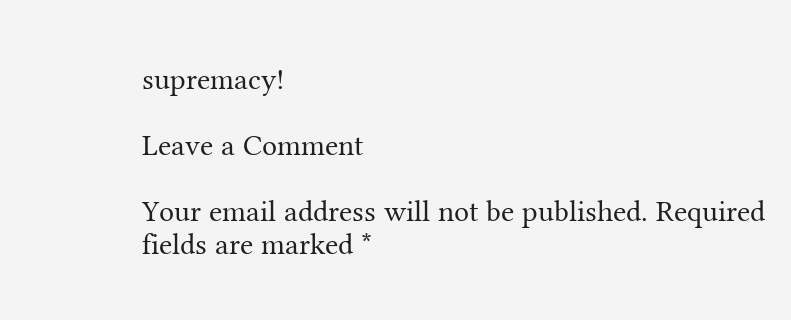supremacy!

Leave a Comment

Your email address will not be published. Required fields are marked *